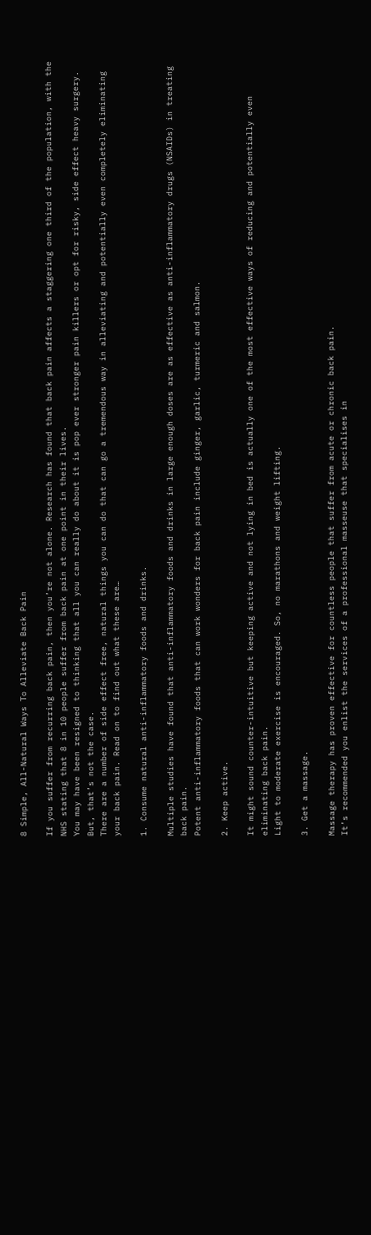8 Simple, All-Natural Ways To Alleviate Back Pain

If you suffer from recurring back pain, then you’re not alone. Research has found that back pain affects a staggering one third of the population, with the NHS stating that 8 in 10 people suffer from back pain at one point in their lives.
You may have been resigned to thinking that all you can really do about it is pop ever stronger pain killers or opt for risky, side effect heavy surgery. But, that’s not the case.
There are a number of side effect free, natural things you can do that can go a tremendous way in alleviating and potentially even completely eliminating your back pain. Read on to find out what these are…

1. Consume natural anti-inflammatory foods and drinks.

Multiple studies have found that anti-inflammatory foods and drinks in large enough doses are as effective as anti-inflammatory drugs (NSAIDs) in treating back pain.
Potent anti-inflammatory foods that can work wonders for back pain include ginger, garlic, turmeric and salmon.

2. Keep active.

It might sound counter-intuitive but keeping active and not lying in bed is actually one of the most effective ways of reducing and potentially even eliminating back pain.
Light to moderate exercise is encouraged. So, no marathons and weight lifting.

3. Get a massage.

Massage therapy has proven effective for countless people that suffer from acute or chronic back pain.
It’s recommended you enlist the services of a professional masseuse that specialises in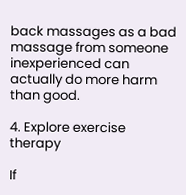back massages as a bad massage from someone inexperienced can actually do more harm than good.

4. Explore exercise therapy

If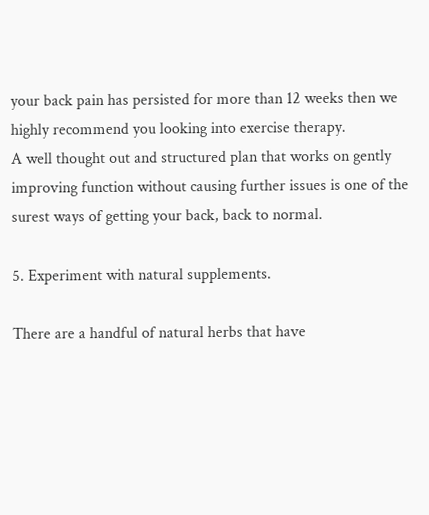your back pain has persisted for more than 12 weeks then we highly recommend you looking into exercise therapy.
A well thought out and structured plan that works on gently improving function without causing further issues is one of the surest ways of getting your back, back to normal.

5. Experiment with natural supplements.

There are a handful of natural herbs that have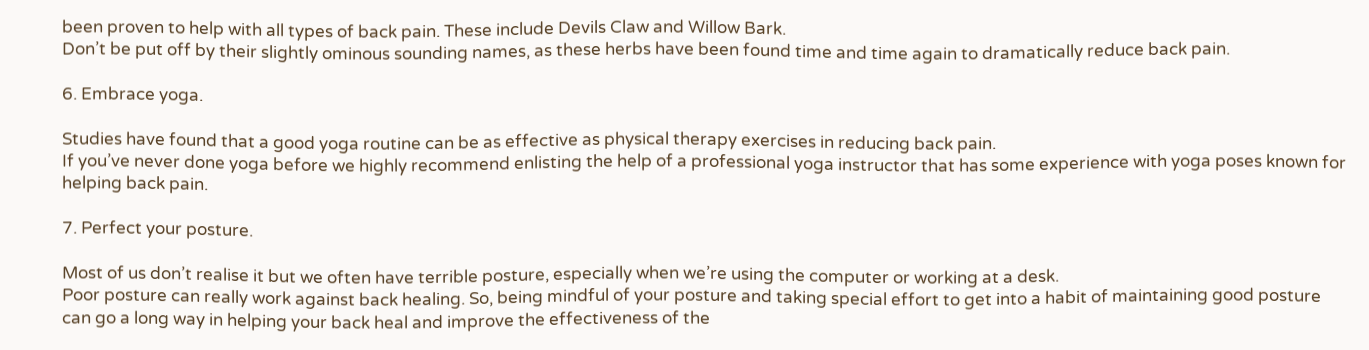been proven to help with all types of back pain. These include Devils Claw and Willow Bark.
Don’t be put off by their slightly ominous sounding names, as these herbs have been found time and time again to dramatically reduce back pain.

6. Embrace yoga.

Studies have found that a good yoga routine can be as effective as physical therapy exercises in reducing back pain.
If you’ve never done yoga before we highly recommend enlisting the help of a professional yoga instructor that has some experience with yoga poses known for helping back pain.

7. Perfect your posture.

Most of us don’t realise it but we often have terrible posture, especially when we’re using the computer or working at a desk.
Poor posture can really work against back healing. So, being mindful of your posture and taking special effort to get into a habit of maintaining good posture can go a long way in helping your back heal and improve the effectiveness of the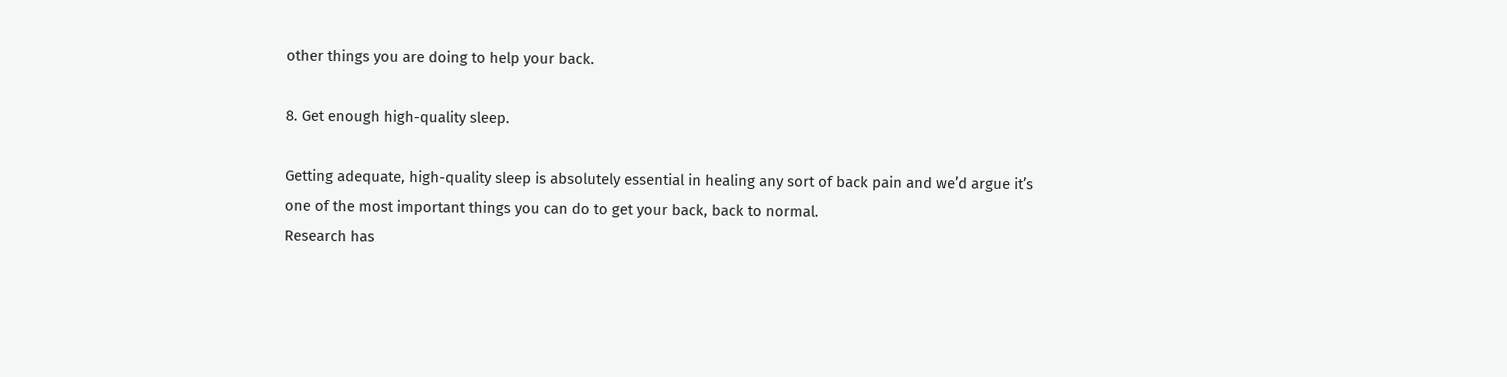other things you are doing to help your back.

8. Get enough high-quality sleep.

Getting adequate, high-quality sleep is absolutely essential in healing any sort of back pain and we’d argue it’s one of the most important things you can do to get your back, back to normal.
Research has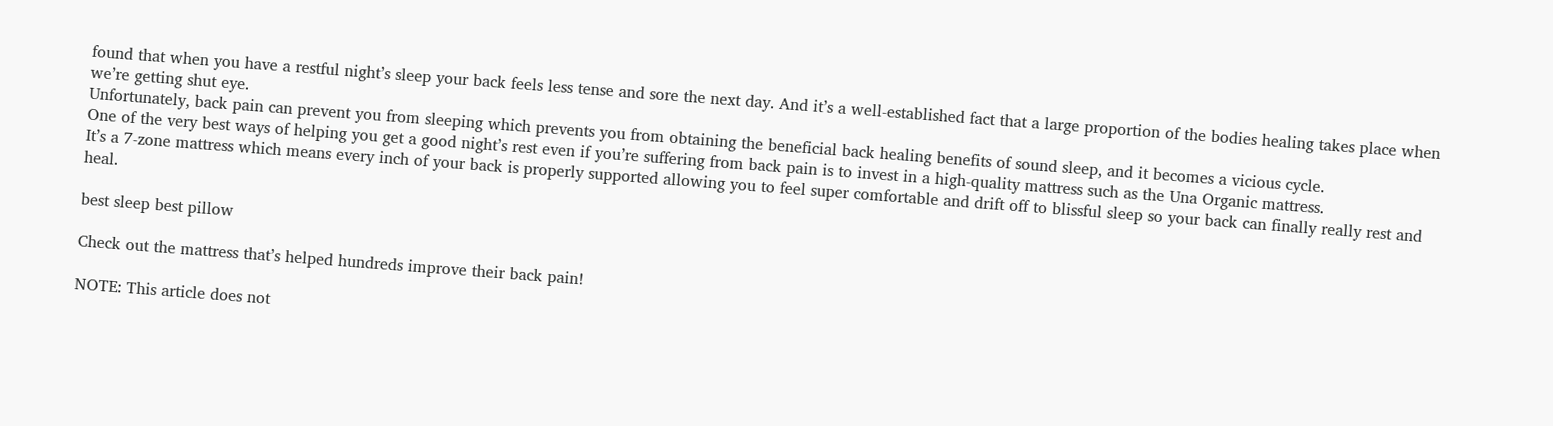found that when you have a restful night’s sleep your back feels less tense and sore the next day. And it’s a well-established fact that a large proportion of the bodies healing takes place when we’re getting shut eye.
Unfortunately, back pain can prevent you from sleeping which prevents you from obtaining the beneficial back healing benefits of sound sleep, and it becomes a vicious cycle.
One of the very best ways of helping you get a good night’s rest even if you’re suffering from back pain is to invest in a high-quality mattress such as the Una Organic mattress.
It’s a 7-zone mattress which means every inch of your back is properly supported allowing you to feel super comfortable and drift off to blissful sleep so your back can finally really rest and heal.

best sleep best pillow

Check out the mattress that’s helped hundreds improve their back pain!

NOTE: This article does not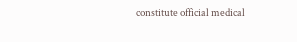constitute official medical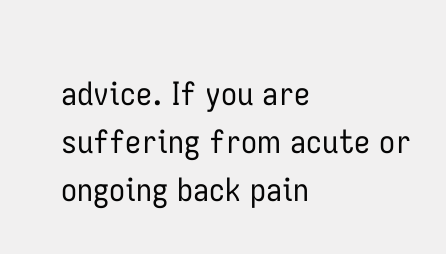advice. If you are suffering from acute or ongoing back pain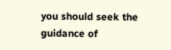you should seek the guidance of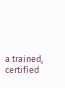a trained, certified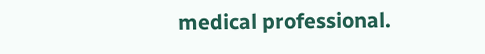medical professional.